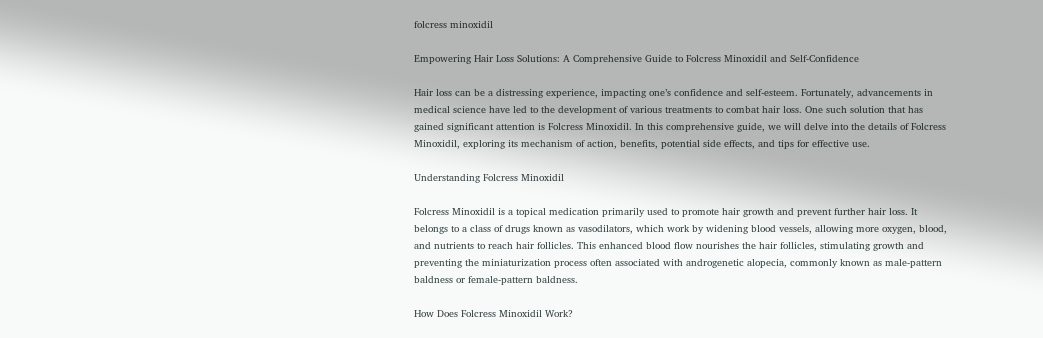folcress minoxidil

Empowering Hair Loss Solutions: A Comprehensive Guide to Folcress Minoxidil and Self-Confidence

Hair loss can be a distressing experience, impacting one’s confidence and self-esteem. Fortunately, advancements in medical science have led to the development of various treatments to combat hair loss. One such solution that has gained significant attention is Folcress Minoxidil. In this comprehensive guide, we will delve into the details of Folcress Minoxidil, exploring its mechanism of action, benefits, potential side effects, and tips for effective use.

Understanding Folcress Minoxidil

Folcress Minoxidil is a topical medication primarily used to promote hair growth and prevent further hair loss. It belongs to a class of drugs known as vasodilators, which work by widening blood vessels, allowing more oxygen, blood, and nutrients to reach hair follicles. This enhanced blood flow nourishes the hair follicles, stimulating growth and preventing the miniaturization process often associated with androgenetic alopecia, commonly known as male-pattern baldness or female-pattern baldness.

How Does Folcress Minoxidil Work?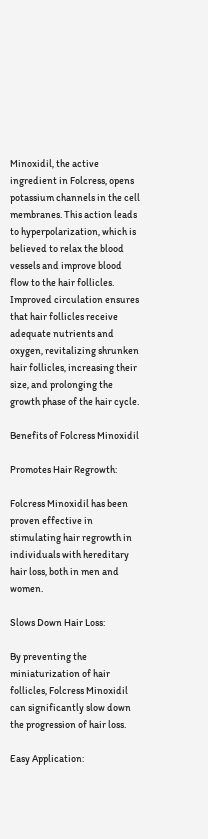Minoxidil, the active ingredient in Folcress, opens potassium channels in the cell membranes. This action leads to hyperpolarization, which is believed to relax the blood vessels and improve blood flow to the hair follicles. Improved circulation ensures that hair follicles receive adequate nutrients and oxygen, revitalizing shrunken hair follicles, increasing their size, and prolonging the growth phase of the hair cycle.

Benefits of Folcress Minoxidil

Promotes Hair Regrowth:

Folcress Minoxidil has been proven effective in stimulating hair regrowth in individuals with hereditary hair loss, both in men and women.

Slows Down Hair Loss:

By preventing the miniaturization of hair follicles, Folcress Minoxidil can significantly slow down the progression of hair loss.

Easy Application: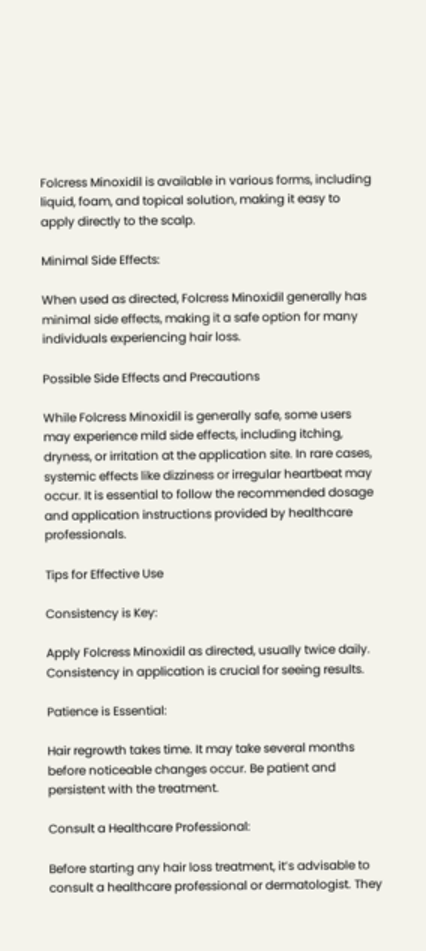Folcress Minoxidil is available in various forms, including liquid, foam, and topical solution, making it easy to apply directly to the scalp.

Minimal Side Effects:

When used as directed, Folcress Minoxidil generally has minimal side effects, making it a safe option for many individuals experiencing hair loss.

Possible Side Effects and Precautions

While Folcress Minoxidil is generally safe, some users may experience mild side effects, including itching, dryness, or irritation at the application site. In rare cases, systemic effects like dizziness or irregular heartbeat may occur. It is essential to follow the recommended dosage and application instructions provided by healthcare professionals.

Tips for Effective Use

Consistency is Key:

Apply Folcress Minoxidil as directed, usually twice daily. Consistency in application is crucial for seeing results.

Patience is Essential:

Hair regrowth takes time. It may take several months before noticeable changes occur. Be patient and persistent with the treatment.

Consult a Healthcare Professional:

Before starting any hair loss treatment, it’s advisable to consult a healthcare professional or dermatologist. They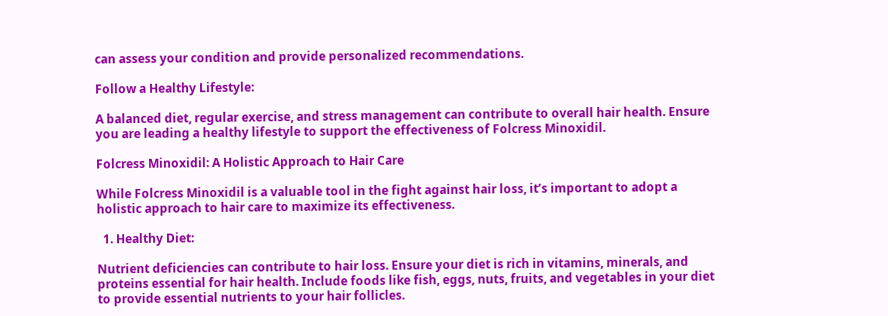can assess your condition and provide personalized recommendations.

Follow a Healthy Lifestyle:

A balanced diet, regular exercise, and stress management can contribute to overall hair health. Ensure you are leading a healthy lifestyle to support the effectiveness of Folcress Minoxidil.

Folcress Minoxidil: A Holistic Approach to Hair Care

While Folcress Minoxidil is a valuable tool in the fight against hair loss, it’s important to adopt a holistic approach to hair care to maximize its effectiveness.

  1. Healthy Diet:

Nutrient deficiencies can contribute to hair loss. Ensure your diet is rich in vitamins, minerals, and proteins essential for hair health. Include foods like fish, eggs, nuts, fruits, and vegetables in your diet to provide essential nutrients to your hair follicles.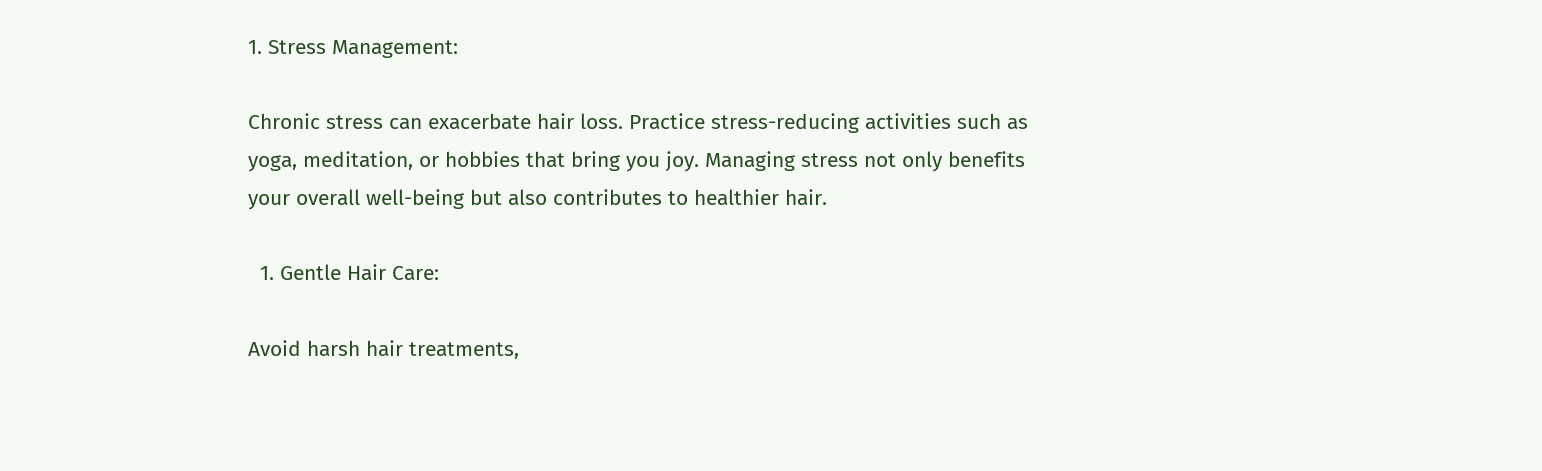1. Stress Management:

Chronic stress can exacerbate hair loss. Practice stress-reducing activities such as yoga, meditation, or hobbies that bring you joy. Managing stress not only benefits your overall well-being but also contributes to healthier hair.

  1. Gentle Hair Care:

Avoid harsh hair treatments,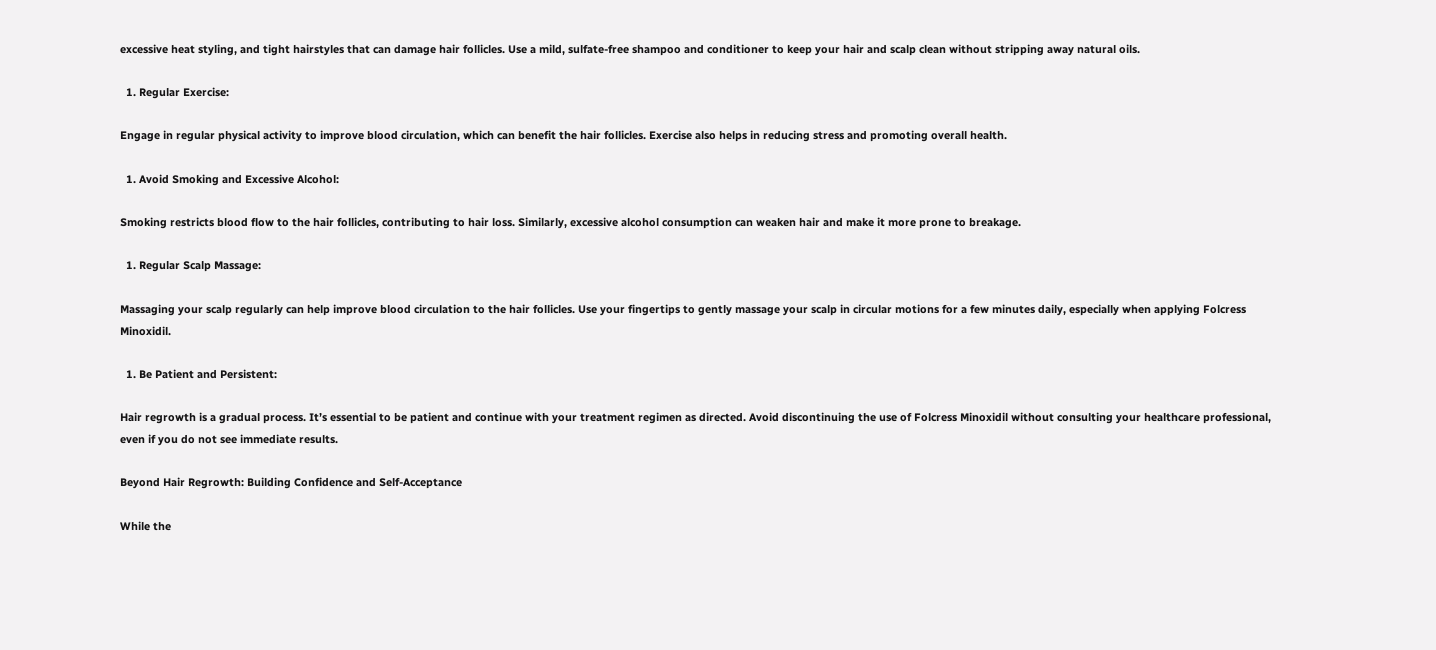excessive heat styling, and tight hairstyles that can damage hair follicles. Use a mild, sulfate-free shampoo and conditioner to keep your hair and scalp clean without stripping away natural oils.

  1. Regular Exercise:

Engage in regular physical activity to improve blood circulation, which can benefit the hair follicles. Exercise also helps in reducing stress and promoting overall health.

  1. Avoid Smoking and Excessive Alcohol:

Smoking restricts blood flow to the hair follicles, contributing to hair loss. Similarly, excessive alcohol consumption can weaken hair and make it more prone to breakage.

  1. Regular Scalp Massage:

Massaging your scalp regularly can help improve blood circulation to the hair follicles. Use your fingertips to gently massage your scalp in circular motions for a few minutes daily, especially when applying Folcress Minoxidil.

  1. Be Patient and Persistent:

Hair regrowth is a gradual process. It’s essential to be patient and continue with your treatment regimen as directed. Avoid discontinuing the use of Folcress Minoxidil without consulting your healthcare professional, even if you do not see immediate results.

Beyond Hair Regrowth: Building Confidence and Self-Acceptance

While the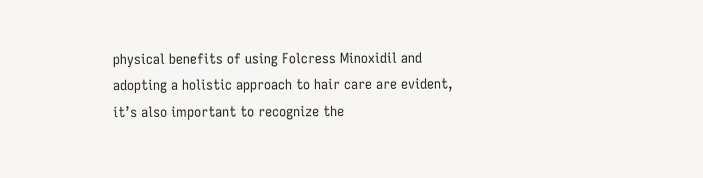physical benefits of using Folcress Minoxidil and adopting a holistic approach to hair care are evident, it’s also important to recognize the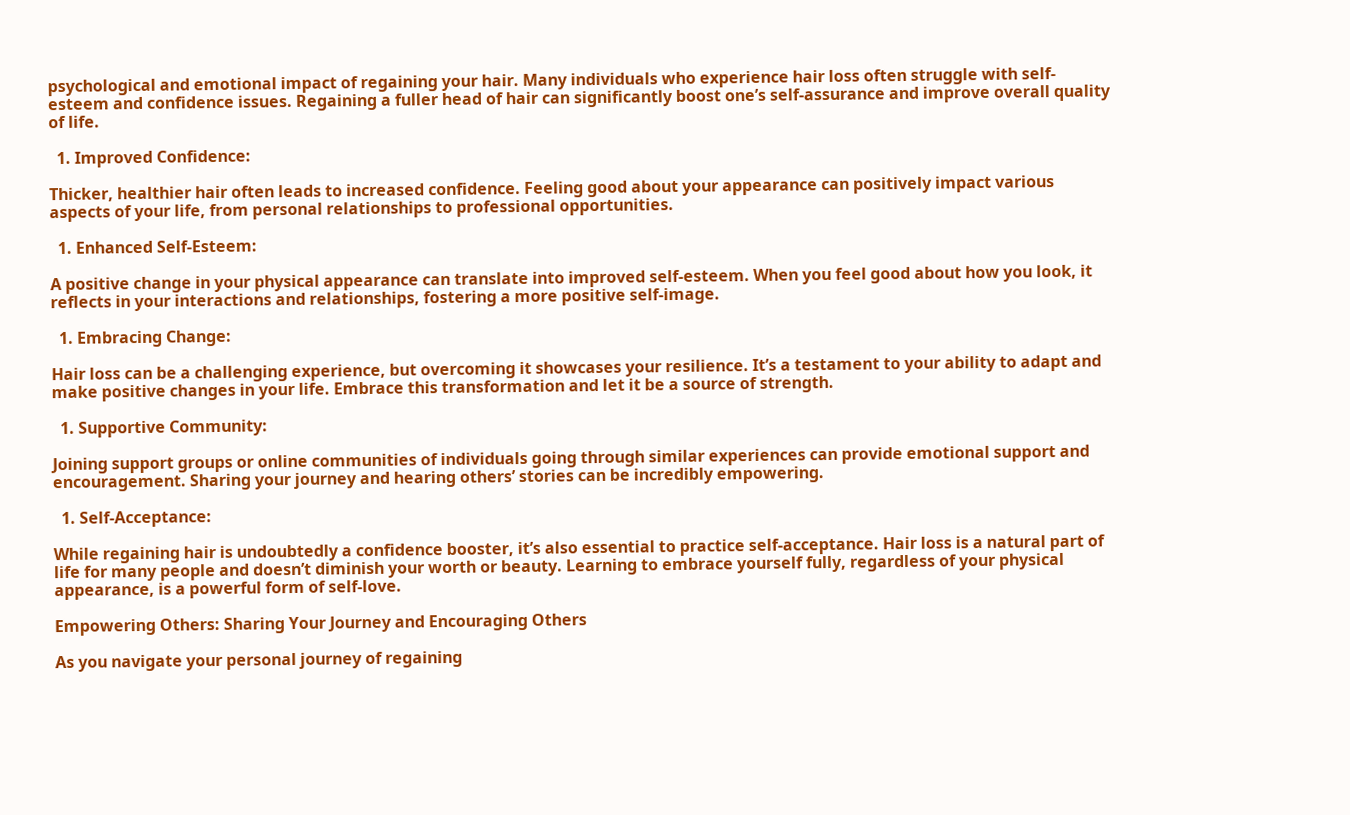psychological and emotional impact of regaining your hair. Many individuals who experience hair loss often struggle with self-esteem and confidence issues. Regaining a fuller head of hair can significantly boost one’s self-assurance and improve overall quality of life.

  1. Improved Confidence:

Thicker, healthier hair often leads to increased confidence. Feeling good about your appearance can positively impact various aspects of your life, from personal relationships to professional opportunities.

  1. Enhanced Self-Esteem:

A positive change in your physical appearance can translate into improved self-esteem. When you feel good about how you look, it reflects in your interactions and relationships, fostering a more positive self-image.

  1. Embracing Change:

Hair loss can be a challenging experience, but overcoming it showcases your resilience. It’s a testament to your ability to adapt and make positive changes in your life. Embrace this transformation and let it be a source of strength.

  1. Supportive Community:

Joining support groups or online communities of individuals going through similar experiences can provide emotional support and encouragement. Sharing your journey and hearing others’ stories can be incredibly empowering.

  1. Self-Acceptance:

While regaining hair is undoubtedly a confidence booster, it’s also essential to practice self-acceptance. Hair loss is a natural part of life for many people and doesn’t diminish your worth or beauty. Learning to embrace yourself fully, regardless of your physical appearance, is a powerful form of self-love.

Empowering Others: Sharing Your Journey and Encouraging Others

As you navigate your personal journey of regaining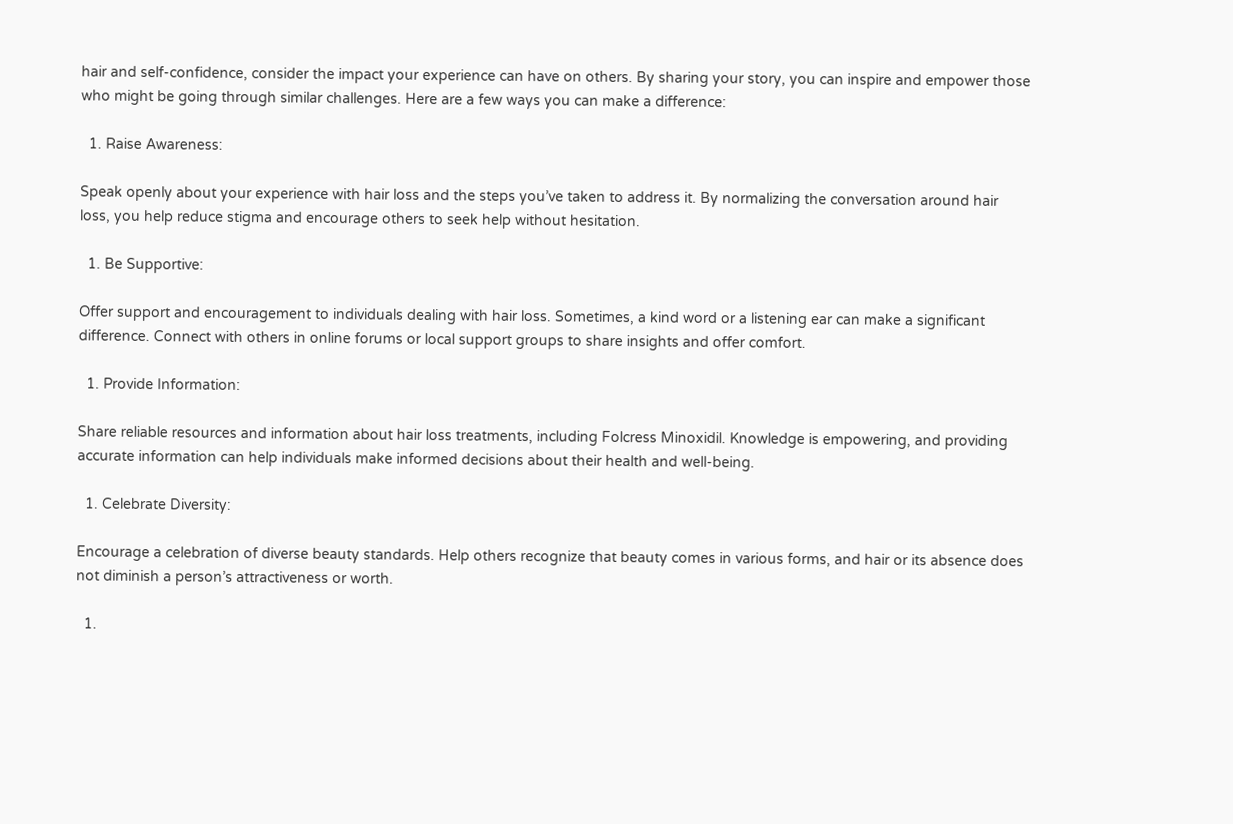hair and self-confidence, consider the impact your experience can have on others. By sharing your story, you can inspire and empower those who might be going through similar challenges. Here are a few ways you can make a difference:

  1. Raise Awareness:

Speak openly about your experience with hair loss and the steps you’ve taken to address it. By normalizing the conversation around hair loss, you help reduce stigma and encourage others to seek help without hesitation.

  1. Be Supportive:

Offer support and encouragement to individuals dealing with hair loss. Sometimes, a kind word or a listening ear can make a significant difference. Connect with others in online forums or local support groups to share insights and offer comfort.

  1. Provide Information:

Share reliable resources and information about hair loss treatments, including Folcress Minoxidil. Knowledge is empowering, and providing accurate information can help individuals make informed decisions about their health and well-being.

  1. Celebrate Diversity:

Encourage a celebration of diverse beauty standards. Help others recognize that beauty comes in various forms, and hair or its absence does not diminish a person’s attractiveness or worth.

  1.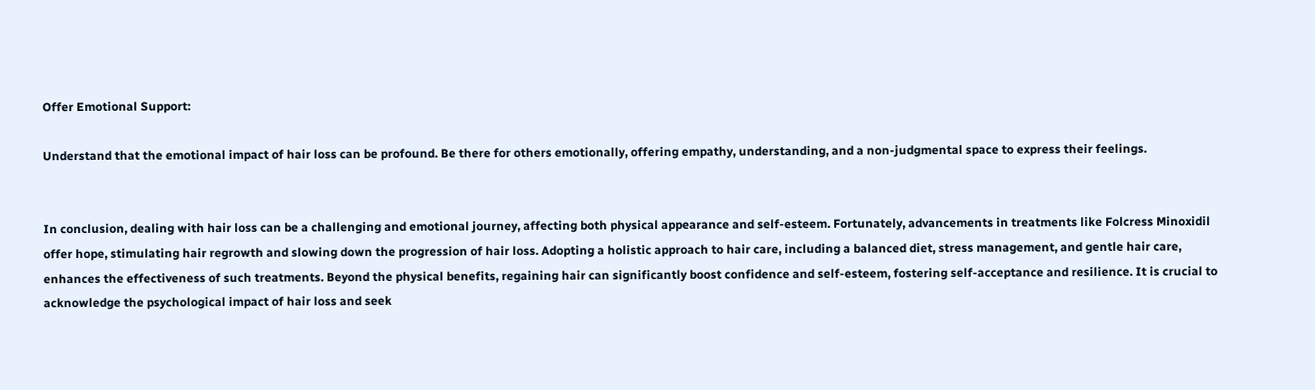Offer Emotional Support:

Understand that the emotional impact of hair loss can be profound. Be there for others emotionally, offering empathy, understanding, and a non-judgmental space to express their feelings.


In conclusion, dealing with hair loss can be a challenging and emotional journey, affecting both physical appearance and self-esteem. Fortunately, advancements in treatments like Folcress Minoxidil offer hope, stimulating hair regrowth and slowing down the progression of hair loss. Adopting a holistic approach to hair care, including a balanced diet, stress management, and gentle hair care, enhances the effectiveness of such treatments. Beyond the physical benefits, regaining hair can significantly boost confidence and self-esteem, fostering self-acceptance and resilience. It is crucial to acknowledge the psychological impact of hair loss and seek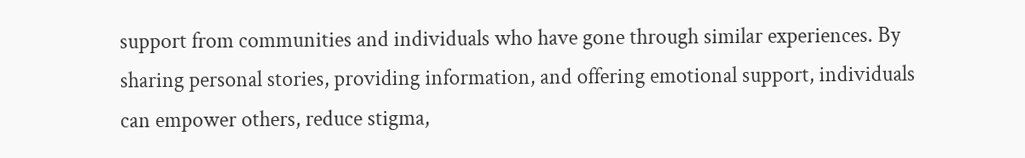support from communities and individuals who have gone through similar experiences. By sharing personal stories, providing information, and offering emotional support, individuals can empower others, reduce stigma,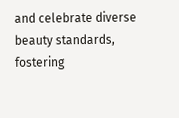and celebrate diverse beauty standards, fostering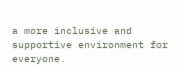a more inclusive and supportive environment for everyone.